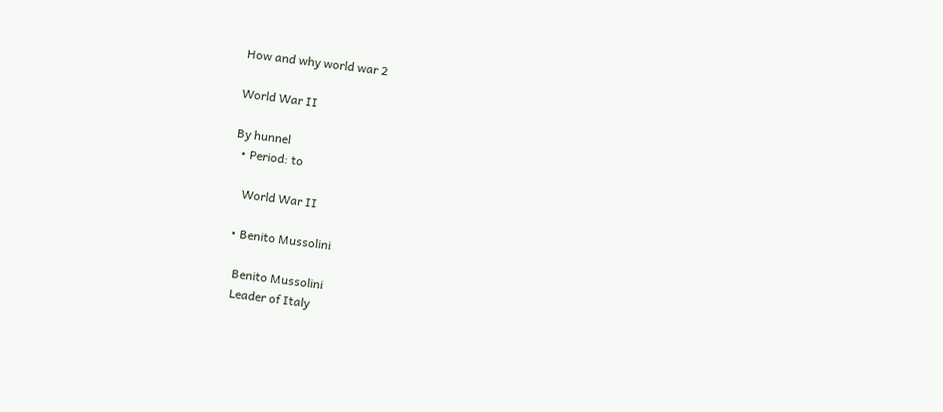How and why world war 2

World War II

By hunnel
  • Period: to

    World War II

  • Benito Mussolini

    Benito Mussolini
    Leader of Italy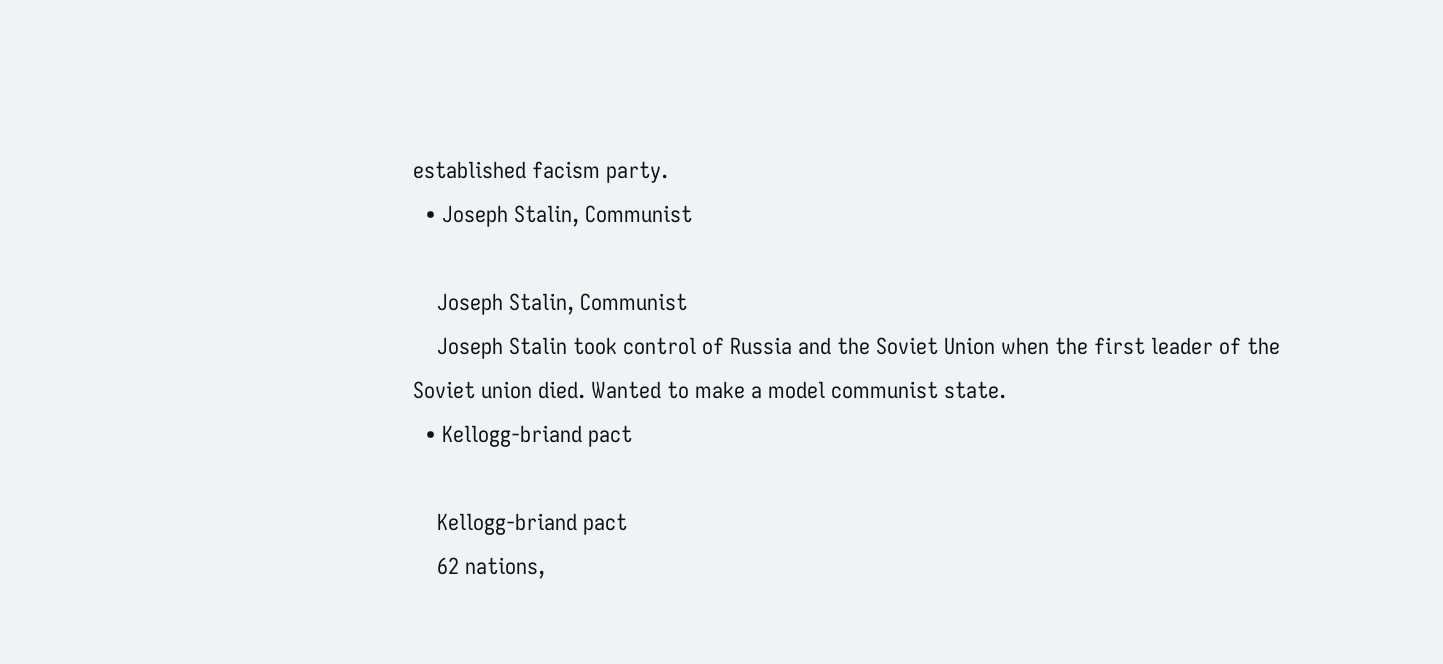established facism party.
  • Joseph Stalin, Communist

    Joseph Stalin, Communist
    Joseph Stalin took control of Russia and the Soviet Union when the first leader of the Soviet union died. Wanted to make a model communist state.
  • Kellogg-briand pact

    Kellogg-briand pact
    62 nations,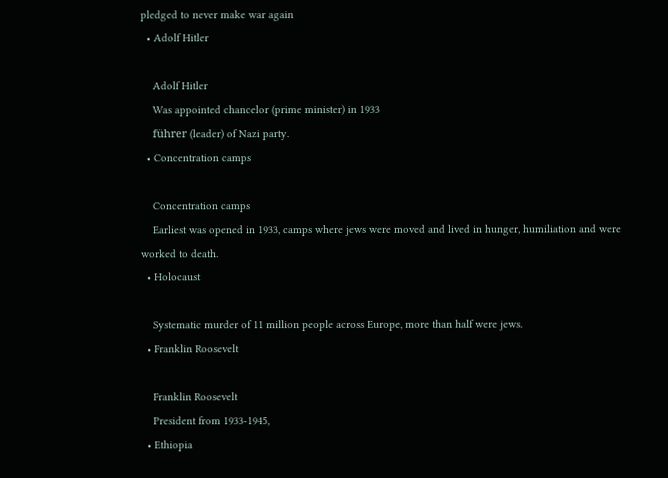pledged to never make war again
  • Adolf Hitler

    Adolf Hitler
    Was appointed chancelor (prime minister) in 1933
    führer (leader) of Nazi party.
  • Concentration camps

    Concentration camps
    Earliest was opened in 1933, camps where jews were moved and lived in hunger, humiliation and were worked to death.
  • Holocaust

    Systematic murder of 11 million people across Europe, more than half were jews.
  • Franklin Roosevelt

    Franklin Roosevelt
    President from 1933-1945,
  • Ethiopia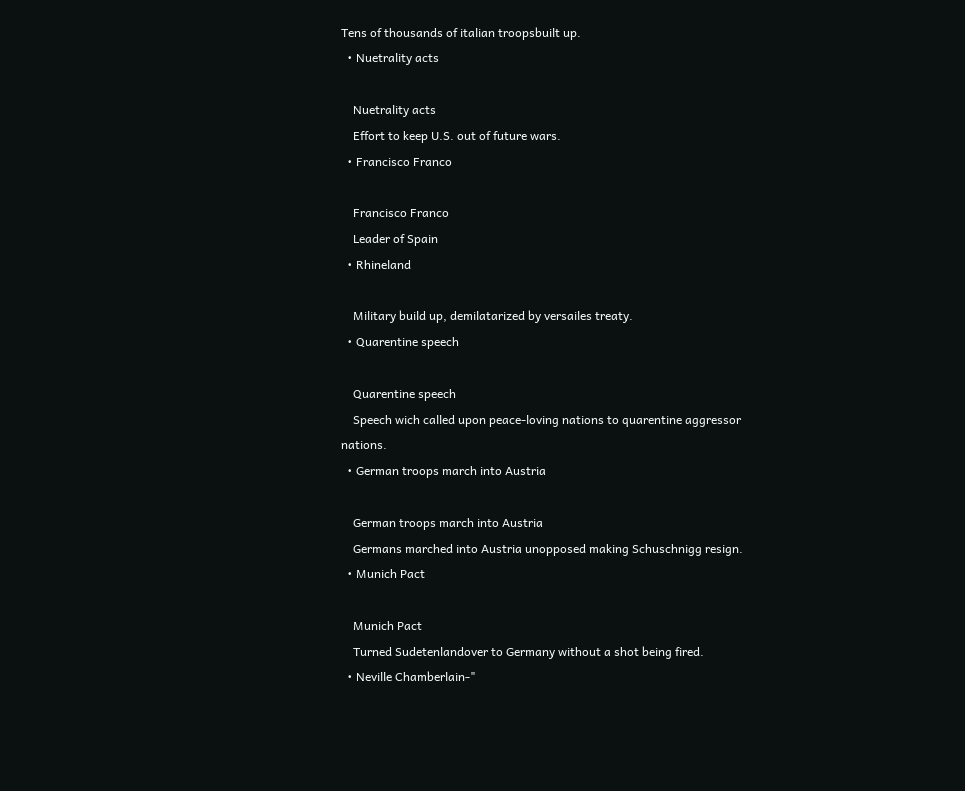Tens of thousands of italian troopsbuilt up.
  • Nuetrality acts

    Nuetrality acts
    Effort to keep U.S. out of future wars.
  • Francisco Franco

    Francisco Franco
    Leader of Spain
  • Rhineland

    Military build up, demilatarized by versailes treaty.
  • Quarentine speech

    Quarentine speech
    Speech wich called upon peace-loving nations to quarentine aggressor nations.
  • German troops march into Austria

    German troops march into Austria
    Germans marched into Austria unopposed making Schuschnigg resign.
  • Munich Pact

    Munich Pact
    Turned Sudetenlandover to Germany without a shot being fired.
  • Neville Chamberlain-"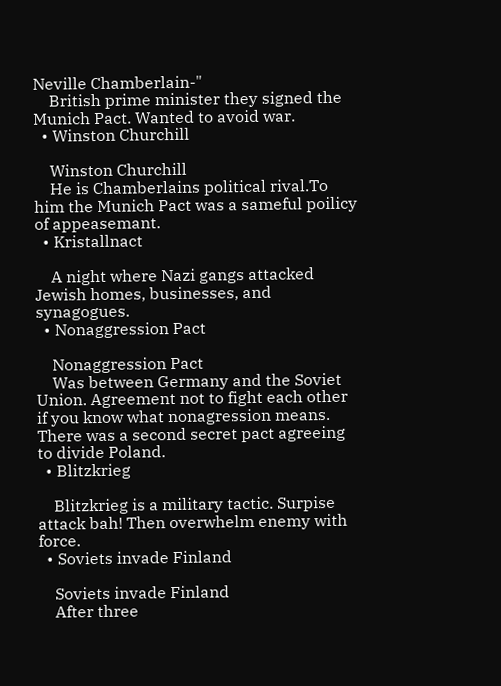Neville Chamberlain-"
    British prime minister they signed the Munich Pact. Wanted to avoid war.
  • Winston Churchill

    Winston Churchill
    He is Chamberlains political rival.To him the Munich Pact was a sameful poilicy of appeasemant.
  • Kristallnact

    A night where Nazi gangs attacked Jewish homes, businesses, and synagogues.
  • Nonaggression Pact

    Nonaggression Pact
    Was between Germany and the Soviet Union. Agreement not to fight each other if you know what nonagression means. There was a second secret pact agreeing to divide Poland.
  • Blitzkrieg

    Blitzkrieg is a military tactic. Surpise attack bah! Then overwhelm enemy with force.
  • Soviets invade Finland

    Soviets invade Finland
    After three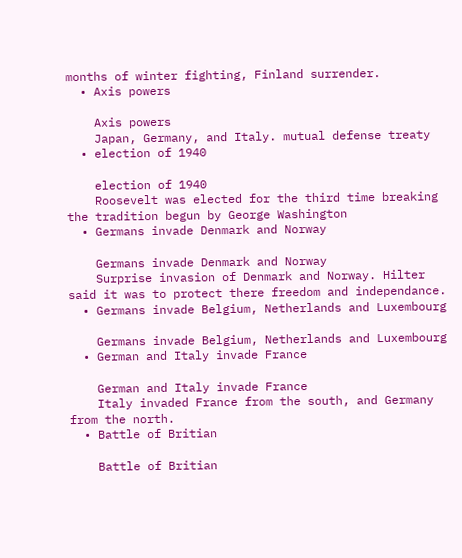months of winter fighting, Finland surrender.
  • Axis powers

    Axis powers
    Japan, Germany, and Italy. mutual defense treaty
  • election of 1940

    election of 1940
    Roosevelt was elected for the third time breaking the tradition begun by George Washington
  • Germans invade Denmark and Norway

    Germans invade Denmark and Norway
    Surprise invasion of Denmark and Norway. Hilter said it was to protect there freedom and independance.
  • Germans invade Belgium, Netherlands and Luxembourg

    Germans invade Belgium, Netherlands and Luxembourg
  • German and Italy invade France

    German and Italy invade France
    Italy invaded France from the south, and Germany from the north.
  • Battle of Britian

    Battle of Britian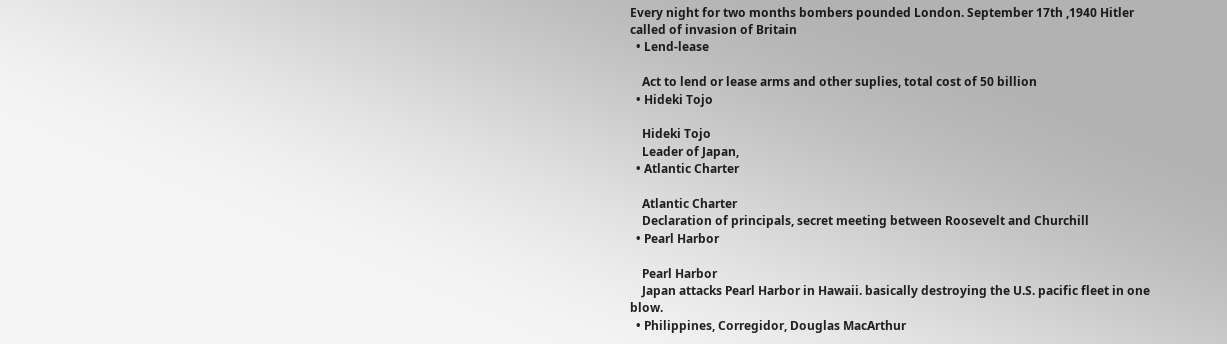Every night for two months bombers pounded London. September 17th ,1940 Hitler called of invasion of Britain
  • Lend-lease

    Act to lend or lease arms and other suplies, total cost of 50 billion
  • Hideki Tojo

    Hideki Tojo
    Leader of Japan,
  • Atlantic Charter

    Atlantic Charter
    Declaration of principals, secret meeting between Roosevelt and Churchill
  • Pearl Harbor

    Pearl Harbor
    Japan attacks Pearl Harbor in Hawaii. basically destroying the U.S. pacific fleet in one blow.
  • Philippines, Corregidor, Douglas MacArthur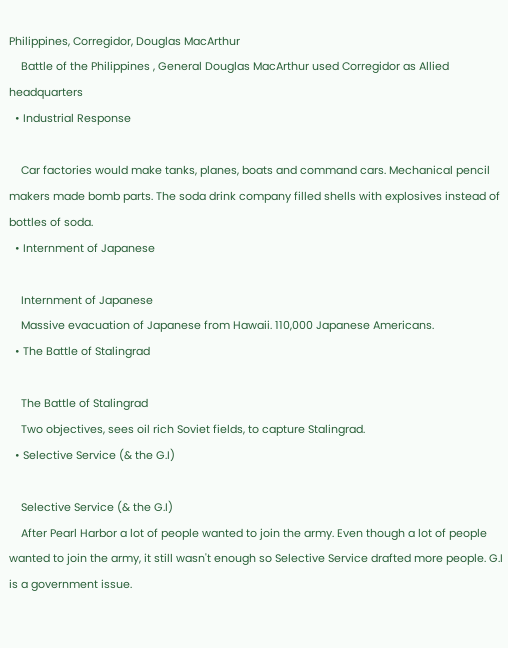Philippines, Corregidor, Douglas MacArthur
    Battle of the Philippines , General Douglas MacArthur used Corregidor as Allied headquarters
  • Industrial Response

    Car factories would make tanks, planes, boats and command cars. Mechanical pencil makers made bomb parts. The soda drink company filled shells with explosives instead of bottles of soda.
  • Internment of Japanese

    Internment of Japanese
    Massive evacuation of Japanese from Hawaii. 110,000 Japanese Americans.
  • The Battle of Stalingrad

    The Battle of Stalingrad
    Two objectives, sees oil rich Soviet fields, to capture Stalingrad.
  • Selective Service (& the G.I)

    Selective Service (& the G.I)
    After Pearl Harbor a lot of people wanted to join the army. Even though a lot of people wanted to join the army, it still wasn't enough so Selective Service drafted more people. G.I is a government issue.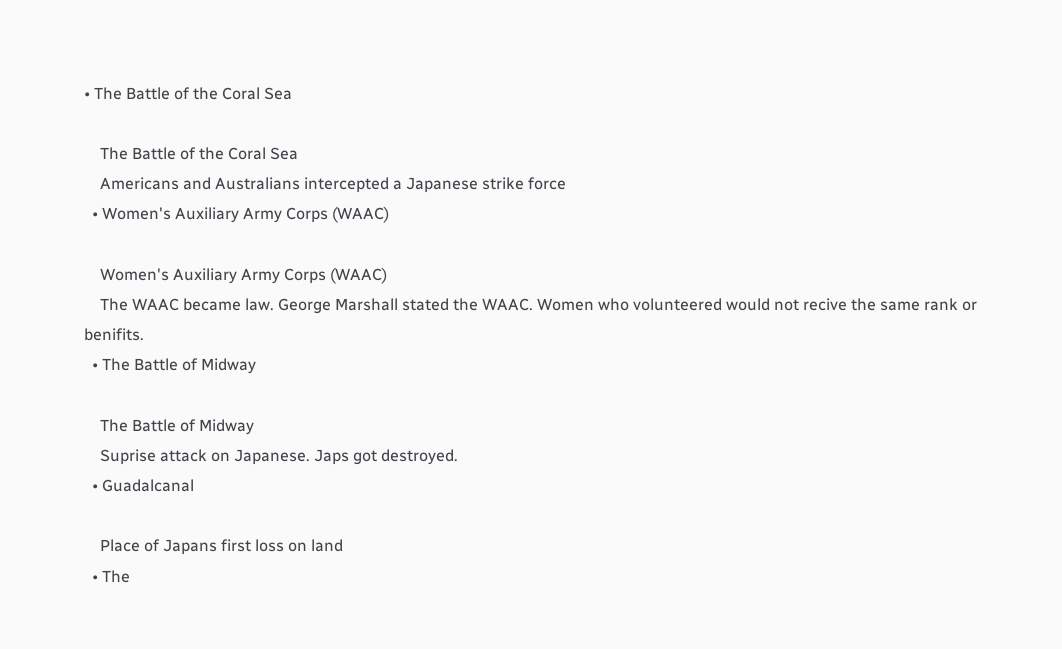• The Battle of the Coral Sea

    The Battle of the Coral Sea
    Americans and Australians intercepted a Japanese strike force
  • Women's Auxiliary Army Corps (WAAC)

    Women's Auxiliary Army Corps (WAAC)
    The WAAC became law. George Marshall stated the WAAC. Women who volunteered would not recive the same rank or benifits.
  • The Battle of Midway

    The Battle of Midway
    Suprise attack on Japanese. Japs got destroyed.
  • Guadalcanal

    Place of Japans first loss on land
  • The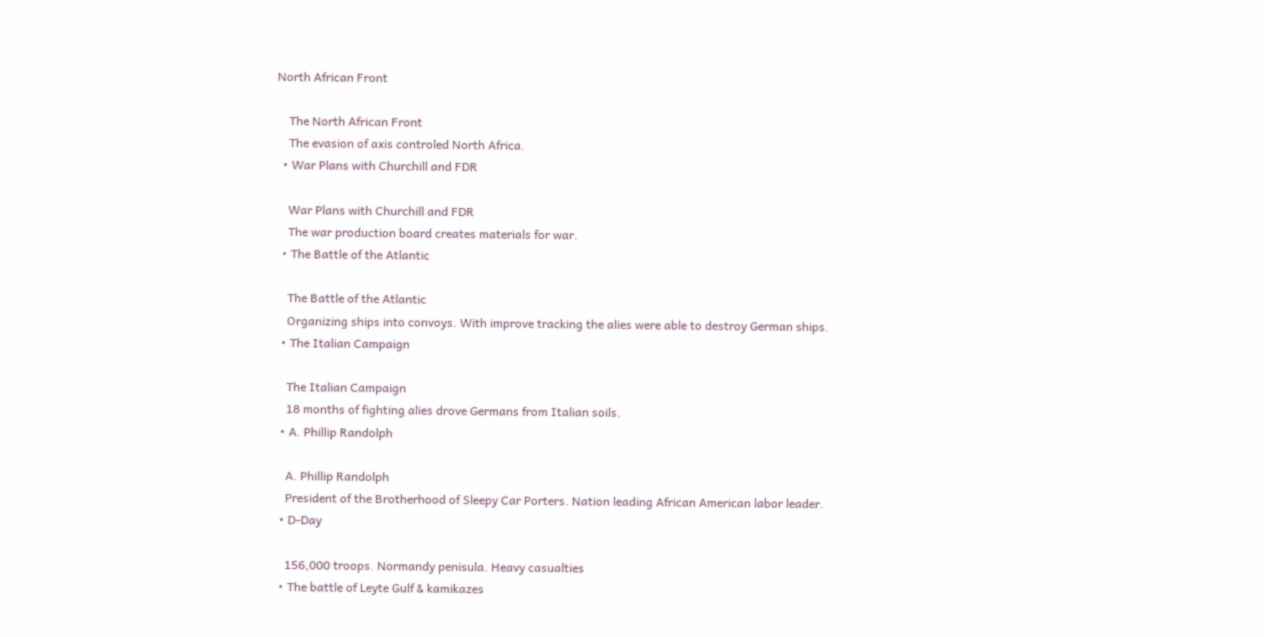North African Front

    The North African Front
    The evasion of axis controled North Africa.
  • War Plans with Churchill and FDR

    War Plans with Churchill and FDR
    The war production board creates materials for war.
  • The Battle of the Atlantic

    The Battle of the Atlantic
    Organizing ships into convoys. With improve tracking the alies were able to destroy German ships.
  • The Italian Campaign

    The Italian Campaign
    18 months of fighting alies drove Germans from Italian soils.
  • A. Phillip Randolph

    A. Phillip Randolph
    President of the Brotherhood of Sleepy Car Porters. Nation leading African American labor leader.
  • D-Day

    156,000 troops. Normandy penisula. Heavy casualties
  • The battle of Leyte Gulf & kamikazes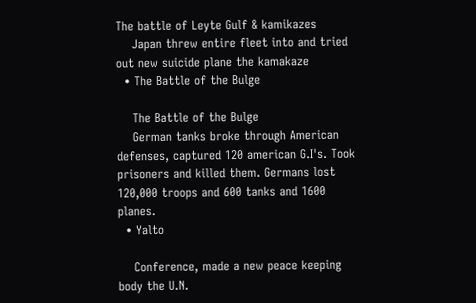The battle of Leyte Gulf & kamikazes
    Japan threw entire fleet into and tried out new suicide plane the kamakaze
  • The Battle of the Bulge

    The Battle of the Bulge
    German tanks broke through American defenses, captured 120 american G.I's. Took prisoners and killed them. Germans lost 120,000 troops and 600 tanks and 1600 planes.
  • Yalto

    Conference, made a new peace keeping body the U.N.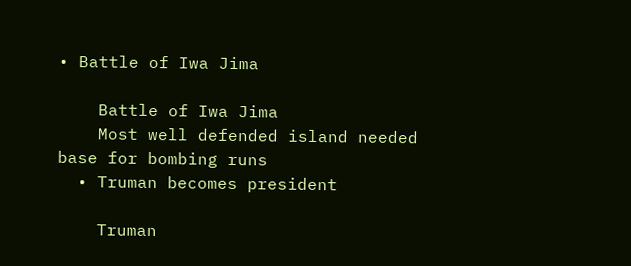• Battle of Iwa Jima

    Battle of Iwa Jima
    Most well defended island needed base for bombing runs
  • Truman becomes president

    Truman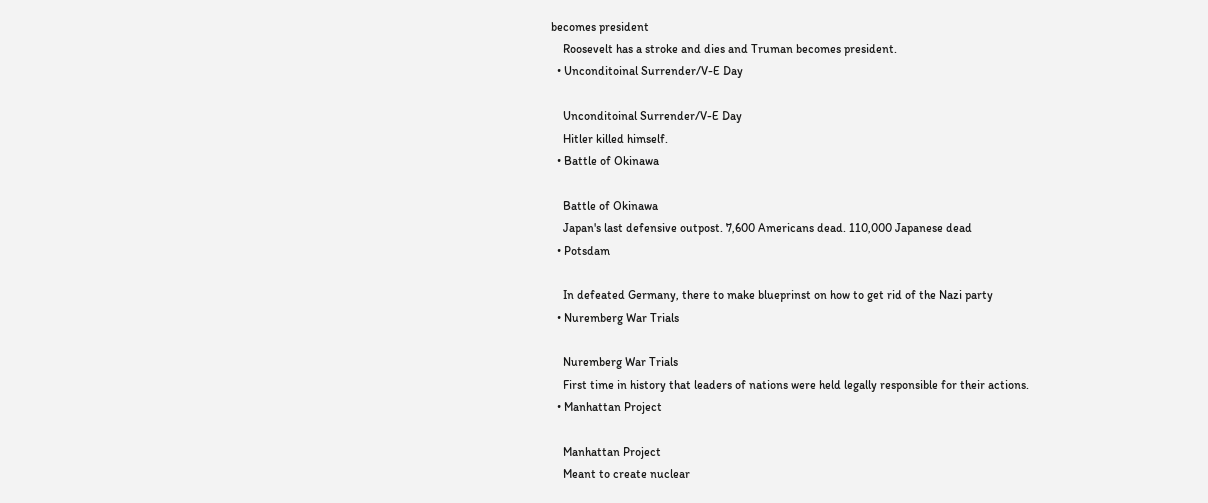becomes president
    Roosevelt has a stroke and dies and Truman becomes president.
  • Unconditoinal Surrender/V-E Day

    Unconditoinal Surrender/V-E Day
    Hitler killed himself.
  • Battle of Okinawa

    Battle of Okinawa
    Japan's last defensive outpost. 7,600 Americans dead. 110,000 Japanese dead
  • Potsdam

    In defeated Germany, there to make blueprinst on how to get rid of the Nazi party
  • Nuremberg War Trials

    Nuremberg War Trials
    First time in history that leaders of nations were held legally responsible for their actions.
  • Manhattan Project

    Manhattan Project
    Meant to create nuclear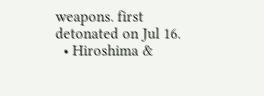weapons. first detonated on Jul 16.
  • Hiroshima &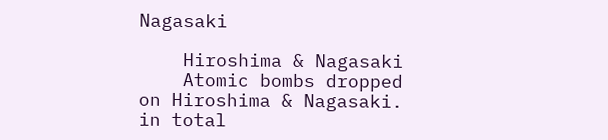Nagasaki

    Hiroshima & Nagasaki
    Atomic bombs dropped on Hiroshima & Nagasaki. in total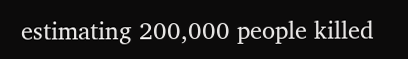estimating 200,000 people killed